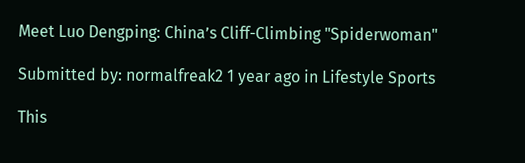Meet Luo Dengping: China’s Cliff-Climbing "Spiderwoman"

Submitted by: normalfreak2 1 year ago in Lifestyle Sports

This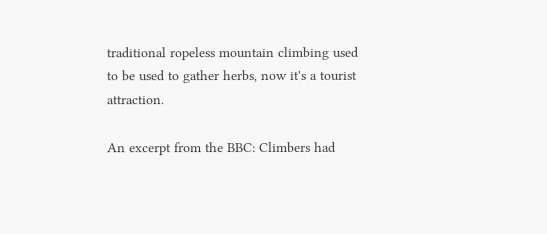traditional ropeless mountain climbing used to be used to gather herbs, now it's a tourist attraction.

An excerpt from the BBC: Climbers had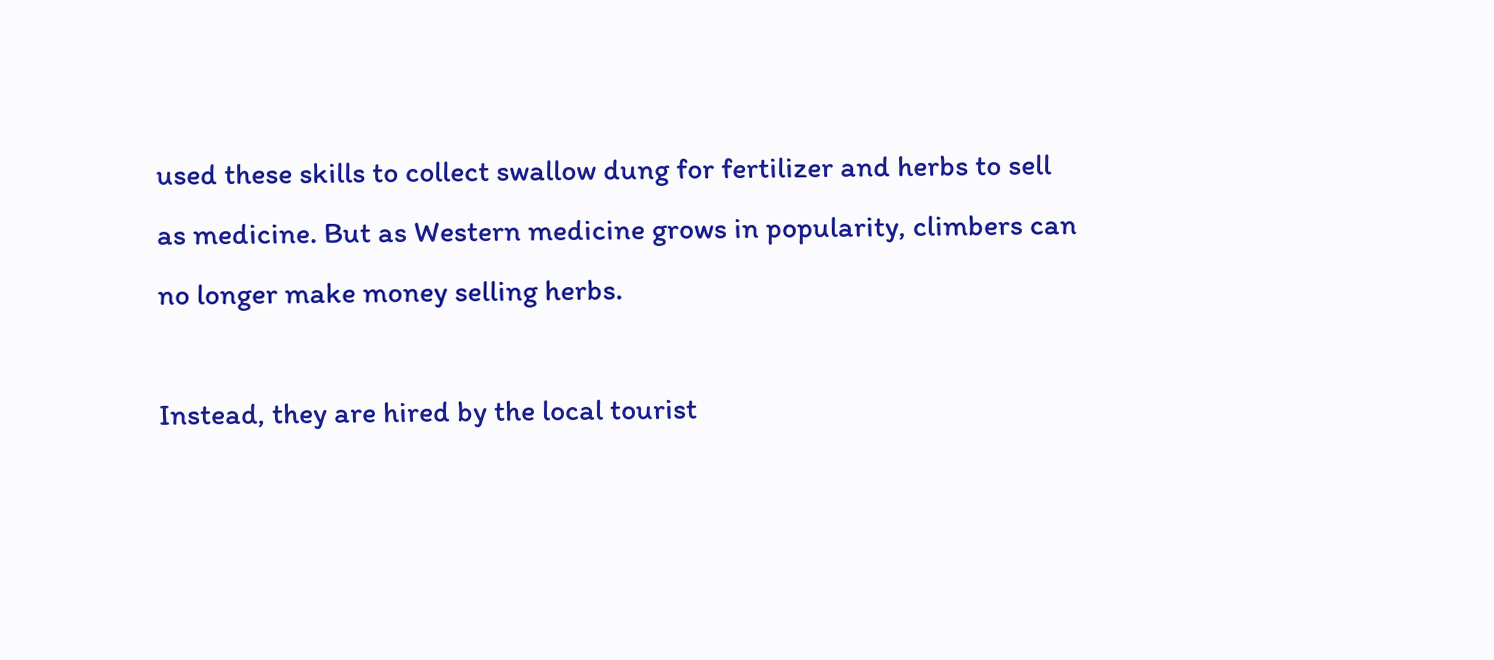used these skills to collect swallow dung for fertilizer and herbs to sell as medicine. But as Western medicine grows in popularity, climbers can no longer make money selling herbs.

Instead, they are hired by the local tourist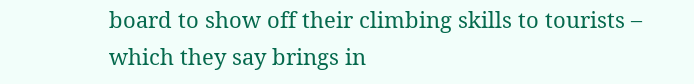board to show off their climbing skills to tourists – which they say brings in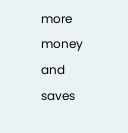more money and saves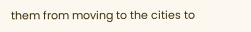them from moving to the cities to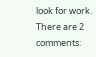look for work.
There are 2 comments: